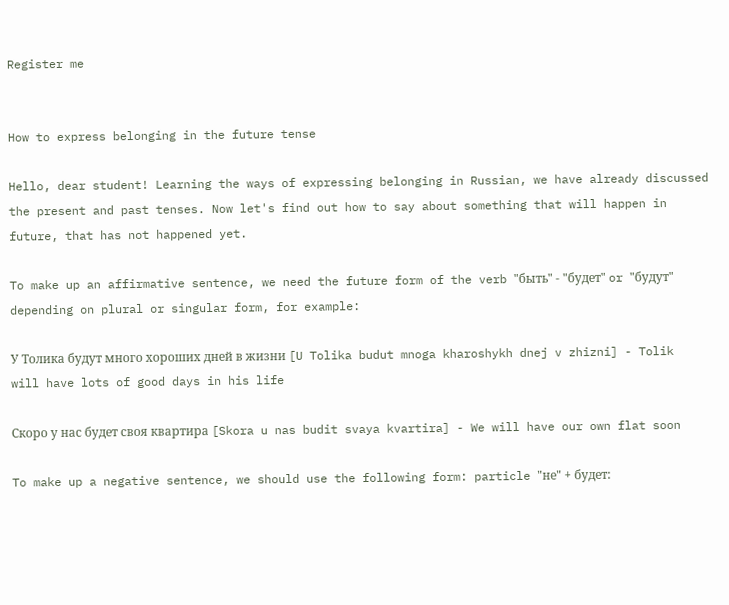Register me


How to express belonging in the future tense

Hello, dear student! Learning the ways of expressing belonging in Russian, we have already discussed the present and past tenses. Now let's find out how to say about something that will happen in future, that has not happened yet.

To make up an affirmative sentence, we need the future form of the verb "быть" - "будет" or "будут" depending on plural or singular form, for example:

У Толика будут много хороших дней в жизни [U Tolika budut mnoga kharoshykh dnej v zhizni] - Tolik will have lots of good days in his life

Скоро у нас будет своя квартира [Skora u nas budit svaya kvartira] - We will have our own flat soon

To make up a negative sentence, we should use the following form: particle "не" + будет: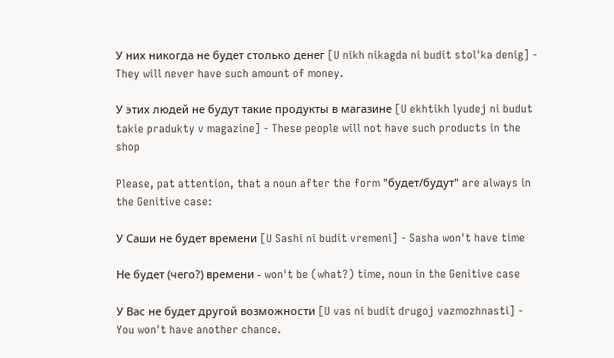У них никогда не будет столько денег [U nikh nikagda ni budit stol'ka denig] - They will never have such amount of money.

У этих людей не будут такие продукты в магазине [U ekhtikh lyudej ni budut takie pradukty v magazine] - These people will not have such products in the shop

Please, pat attention, that a noun after the form "будет/будут" are always in the Genitive case:

У Саши не будет времени [U Sashi ni budit vremeni] - Sasha won't have time

Не будет (чего?) времени - won't be (what?) time, noun in the Genitive case

У Вас не будет другой возможности [U vas ni budit drugoj vazmozhnasti] - You won't have another chance.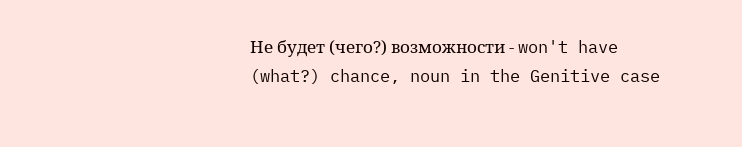Не будет (чего?) возможности - won't have (what?) chance, noun in the Genitive case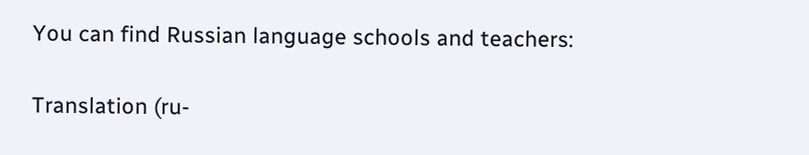You can find Russian language schools and teachers:

Translation (ru-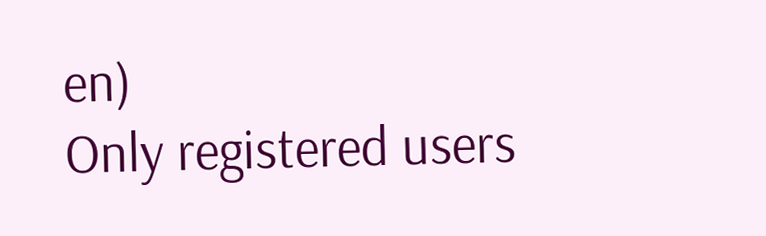en)
Only registered users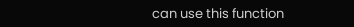can use this function